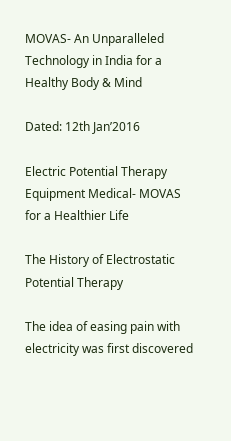MOVAS- An Unparalleled Technology in India for a Healthy Body & Mind

Dated: 12th Jan’2016

Electric Potential Therapy Equipment Medical- MOVAS for a Healthier Life

The History of Electrostatic Potential Therapy

The idea of easing pain with electricity was first discovered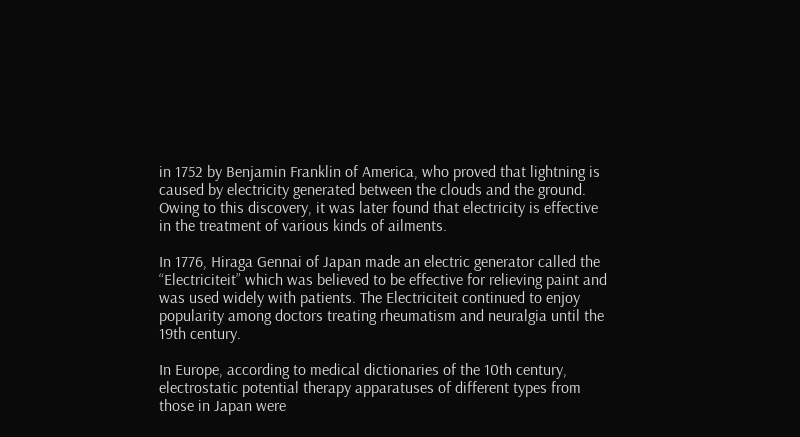in 1752 by Benjamin Franklin of America, who proved that lightning is caused by electricity generated between the clouds and the ground. Owing to this discovery, it was later found that electricity is effective in the treatment of various kinds of ailments.

In 1776, Hiraga Gennai of Japan made an electric generator called the “Electriciteit” which was believed to be effective for relieving paint and was used widely with patients. The Electriciteit continued to enjoy popularity among doctors treating rheumatism and neuralgia until the 19th century.

In Europe, according to medical dictionaries of the 10th century, electrostatic potential therapy apparatuses of different types from those in Japan were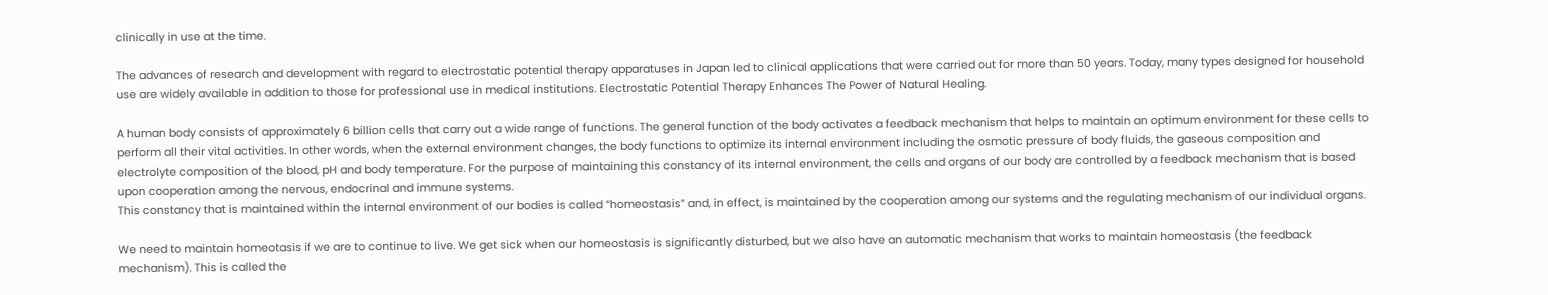clinically in use at the time.

The advances of research and development with regard to electrostatic potential therapy apparatuses in Japan led to clinical applications that were carried out for more than 50 years. Today, many types designed for household use are widely available in addition to those for professional use in medical institutions. Electrostatic Potential Therapy Enhances The Power of Natural Healing.

A human body consists of approximately 6 billion cells that carry out a wide range of functions. The general function of the body activates a feedback mechanism that helps to maintain an optimum environment for these cells to perform all their vital activities. In other words, when the external environment changes, the body functions to optimize its internal environment including the osmotic pressure of body fluids, the gaseous composition and electrolyte composition of the blood, pH and body temperature. For the purpose of maintaining this constancy of its internal environment, the cells and organs of our body are controlled by a feedback mechanism that is based upon cooperation among the nervous, endocrinal and immune systems.
This constancy that is maintained within the internal environment of our bodies is called “homeostasis” and, in effect, is maintained by the cooperation among our systems and the regulating mechanism of our individual organs.

We need to maintain homeotasis if we are to continue to live. We get sick when our homeostasis is significantly disturbed, but we also have an automatic mechanism that works to maintain homeostasis (the feedback mechanism). This is called the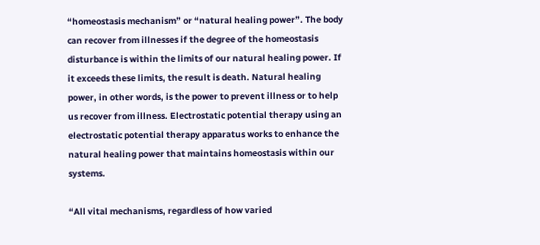“homeostasis mechanism” or “natural healing power”. The body can recover from illnesses if the degree of the homeostasis disturbance is within the limits of our natural healing power. If it exceeds these limits, the result is death. Natural healing power, in other words, is the power to prevent illness or to help us recover from illness. Electrostatic potential therapy using an electrostatic potential therapy apparatus works to enhance the natural healing power that maintains homeostasis within our systems.

“All vital mechanisms, regardless of how varied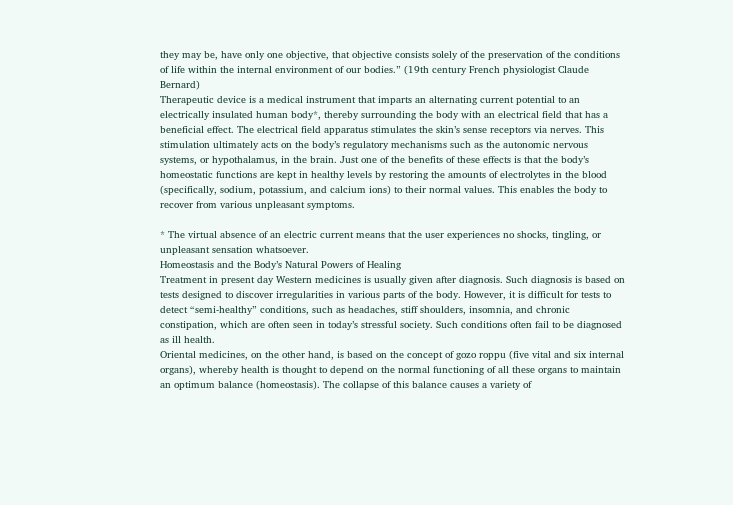they may be, have only one objective, that objective consists solely of the preservation of the conditions of life within the internal environment of our bodies.” (19th century French physiologist Claude Bernard)
Therapeutic device is a medical instrument that imparts an alternating current potential to an electrically insulated human body*, thereby surrounding the body with an electrical field that has a beneficial effect. The electrical field apparatus stimulates the skin’s sense receptors via nerves. This stimulation ultimately acts on the body’s regulatory mechanisms such as the autonomic nervous systems, or hypothalamus, in the brain. Just one of the benefits of these effects is that the body’s homeostatic functions are kept in healthy levels by restoring the amounts of electrolytes in the blood (specifically, sodium, potassium, and calcium ions) to their normal values. This enables the body to recover from various unpleasant symptoms.

* The virtual absence of an electric current means that the user experiences no shocks, tingling, or unpleasant sensation whatsoever.
Homeostasis and the Body’s Natural Powers of Healing
Treatment in present day Western medicines is usually given after diagnosis. Such diagnosis is based on tests designed to discover irregularities in various parts of the body. However, it is difficult for tests to detect “semi-healthy” conditions, such as headaches, stiff shoulders, insomnia, and chronic constipation, which are often seen in today’s stressful society. Such conditions often fail to be diagnosed as ill health.
Oriental medicines, on the other hand, is based on the concept of gozo roppu (five vital and six internal organs), whereby health is thought to depend on the normal functioning of all these organs to maintain an optimum balance (homeostasis). The collapse of this balance causes a variety of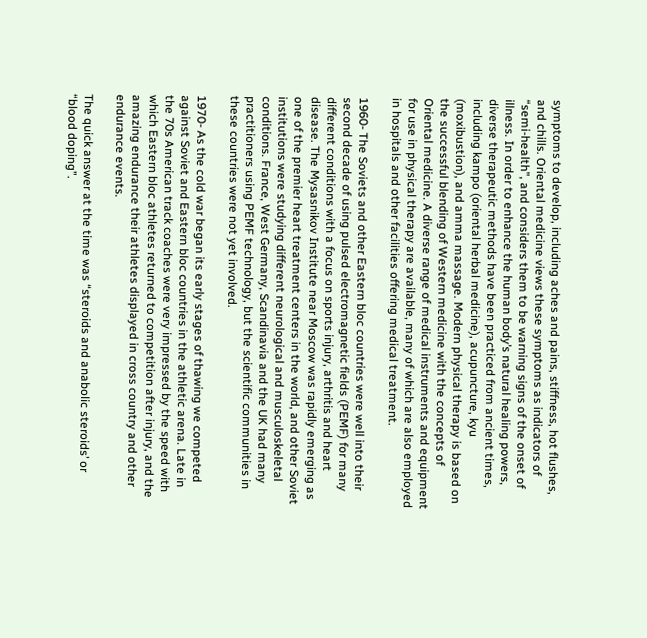symptoms to develop, including aches and pains, stiffness, hot flushes, and chills. Oriental medicine views these symptoms as indicators of “semi-health”, and considers them to be warning signs of the onset of illness. In order to enhance the human body’s natural healing powers, diverse therapeutic methods have been practiced from ancient times, including kampo (oriental herbal medicine), acupuncture, kyu (moxibustion), and amma massage. Modern physical therapy is based on the successful blending of Western medicine with the concepts of Oriental medicine. A diverse range of medical instruments and equipment for use in physical therapy are available, many of which are also employed in hospitals and other facilities offering medical treatment.

1960- The Soviets and other Eastern bloc countries were well into their second decade of using pulsed electromagnetic fields (PEMF) for many different conditions with a focus on sports injury, arthritis and heart disease. The Mysasnikov Institute near Moscow was rapidly emerging as one of the premier heart treatment centers in the world, and other Soviet institutions were studying different neurological and musculoskeletal conditions. France, West Germany, Scandinavia and the UK had many practitioners using PEMF technology, but the scientific communities in these countries were not yet involved.

1970- As the cold war began its early stages of thawing we competed against Soviet and Eastern bloc countries in the athletic arena. Late in the 70s American track coaches were very impressed by the speed with which Eastern bloc athletes returned to competition after injury, and the amazing endurance their athletes displayed in cross country and other endurance events.

The quick answer at the time was “steroids and anabolic steroids’ or “blood doping”.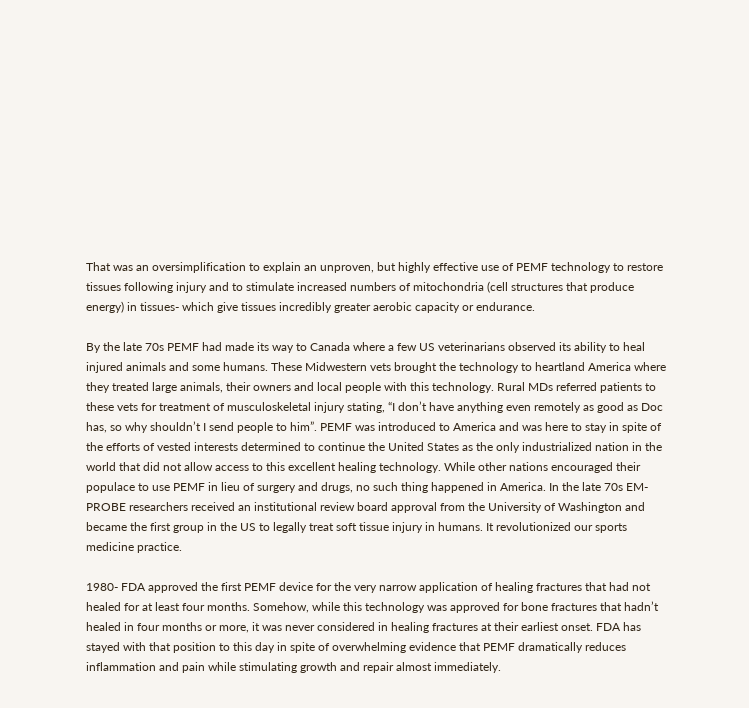That was an oversimplification to explain an unproven, but highly effective use of PEMF technology to restore tissues following injury and to stimulate increased numbers of mitochondria (cell structures that produce energy) in tissues- which give tissues incredibly greater aerobic capacity or endurance.

By the late 70s PEMF had made its way to Canada where a few US veterinarians observed its ability to heal injured animals and some humans. These Midwestern vets brought the technology to heartland America where they treated large animals, their owners and local people with this technology. Rural MDs referred patients to these vets for treatment of musculoskeletal injury stating, “I don’t have anything even remotely as good as Doc has, so why shouldn’t I send people to him”. PEMF was introduced to America and was here to stay in spite of the efforts of vested interests determined to continue the United States as the only industrialized nation in the world that did not allow access to this excellent healing technology. While other nations encouraged their populace to use PEMF in lieu of surgery and drugs, no such thing happened in America. In the late 70s EM-PROBE researchers received an institutional review board approval from the University of Washington and became the first group in the US to legally treat soft tissue injury in humans. It revolutionized our sports medicine practice.

1980- FDA approved the first PEMF device for the very narrow application of healing fractures that had not healed for at least four months. Somehow, while this technology was approved for bone fractures that hadn’t healed in four months or more, it was never considered in healing fractures at their earliest onset. FDA has stayed with that position to this day in spite of overwhelming evidence that PEMF dramatically reduces inflammation and pain while stimulating growth and repair almost immediately.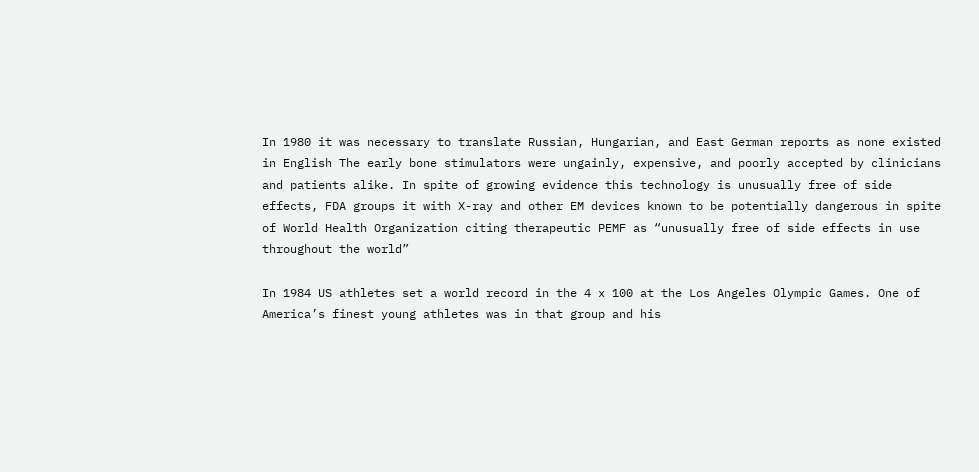In 1980 it was necessary to translate Russian, Hungarian, and East German reports as none existed in English The early bone stimulators were ungainly, expensive, and poorly accepted by clinicians and patients alike. In spite of growing evidence this technology is unusually free of side effects, FDA groups it with X-ray and other EM devices known to be potentially dangerous in spite of World Health Organization citing therapeutic PEMF as “unusually free of side effects in use throughout the world”

In 1984 US athletes set a world record in the 4 x 100 at the Los Angeles Olympic Games. One of America’s finest young athletes was in that group and his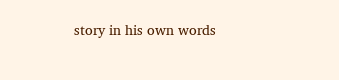story in his own words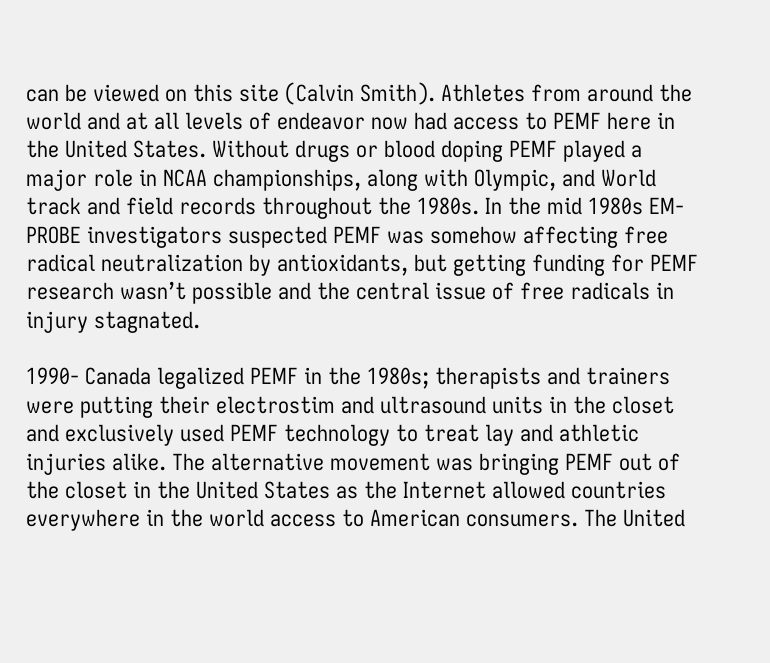can be viewed on this site (Calvin Smith). Athletes from around the world and at all levels of endeavor now had access to PEMF here in the United States. Without drugs or blood doping PEMF played a major role in NCAA championships, along with Olympic, and World track and field records throughout the 1980s. In the mid 1980s EM-PROBE investigators suspected PEMF was somehow affecting free radical neutralization by antioxidants, but getting funding for PEMF research wasn’t possible and the central issue of free radicals in injury stagnated.

1990- Canada legalized PEMF in the 1980s; therapists and trainers were putting their electrostim and ultrasound units in the closet and exclusively used PEMF technology to treat lay and athletic injuries alike. The alternative movement was bringing PEMF out of the closet in the United States as the Internet allowed countries everywhere in the world access to American consumers. The United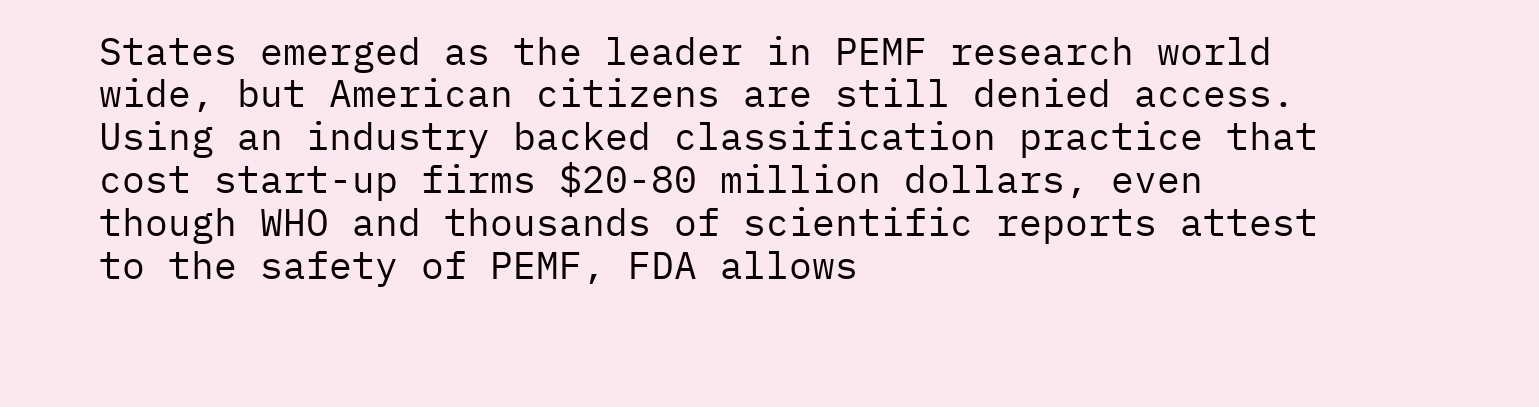States emerged as the leader in PEMF research world wide, but American citizens are still denied access. Using an industry backed classification practice that cost start-up firms $20-80 million dollars, even though WHO and thousands of scientific reports attest to the safety of PEMF, FDA allows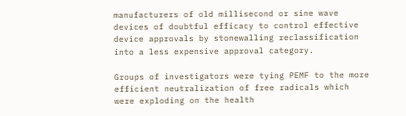manufacturers of old millisecond or sine wave devices of doubtful efficacy to control effective device approvals by stonewalling reclassification into a less expensive approval category.

Groups of investigators were tying PEMF to the more efficient neutralization of free radicals which were exploding on the health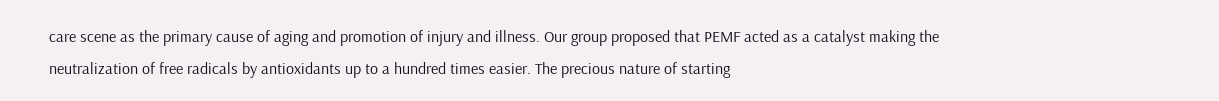care scene as the primary cause of aging and promotion of injury and illness. Our group proposed that PEMF acted as a catalyst making the neutralization of free radicals by antioxidants up to a hundred times easier. The precious nature of starting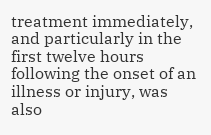treatment immediately, and particularly in the first twelve hours following the onset of an illness or injury, was also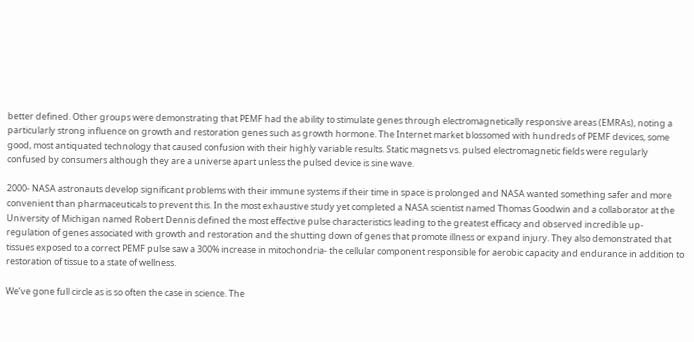better defined. Other groups were demonstrating that PEMF had the ability to stimulate genes through electromagnetically responsive areas (EMRAs), noting a particularly strong influence on growth and restoration genes such as growth hormone. The Internet market blossomed with hundreds of PEMF devices, some good, most antiquated technology that caused confusion with their highly variable results. Static magnets vs. pulsed electromagnetic fields were regularly confused by consumers although they are a universe apart unless the pulsed device is sine wave.

2000- NASA astronauts develop significant problems with their immune systems if their time in space is prolonged and NASA wanted something safer and more convenient than pharmaceuticals to prevent this. In the most exhaustive study yet completed a NASA scientist named Thomas Goodwin and a collaborator at the University of Michigan named Robert Dennis defined the most effective pulse characteristics leading to the greatest efficacy and observed incredible up-regulation of genes associated with growth and restoration and the shutting down of genes that promote illness or expand injury. They also demonstrated that tissues exposed to a correct PEMF pulse saw a 300% increase in mitochondria- the cellular component responsible for aerobic capacity and endurance in addition to restoration of tissue to a state of wellness.

We’ve gone full circle as is so often the case in science. The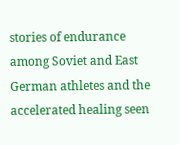stories of endurance among Soviet and East German athletes and the accelerated healing seen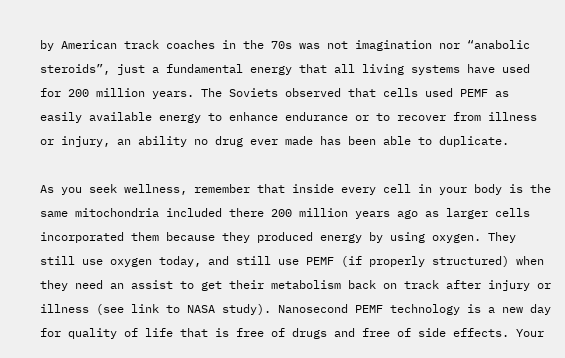by American track coaches in the 70s was not imagination nor “anabolic steroids”, just a fundamental energy that all living systems have used for 200 million years. The Soviets observed that cells used PEMF as easily available energy to enhance endurance or to recover from illness or injury, an ability no drug ever made has been able to duplicate.

As you seek wellness, remember that inside every cell in your body is the same mitochondria included there 200 million years ago as larger cells incorporated them because they produced energy by using oxygen. They still use oxygen today, and still use PEMF (if properly structured) when they need an assist to get their metabolism back on track after injury or illness (see link to NASA study). Nanosecond PEMF technology is a new day for quality of life that is free of drugs and free of side effects. Your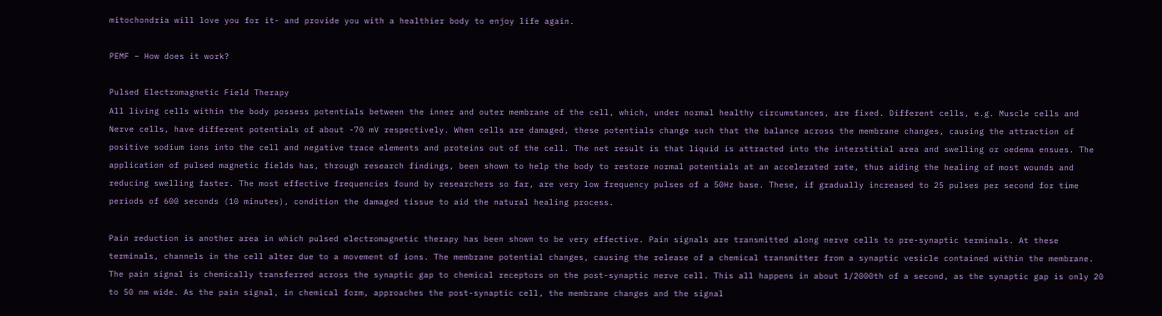mitochondria will love you for it- and provide you with a healthier body to enjoy life again.

PEMF – How does it work?

Pulsed Electromagnetic Field Therapy
All living cells within the body possess potentials between the inner and outer membrane of the cell, which, under normal healthy circumstances, are fixed. Different cells, e.g. Muscle cells and Nerve cells, have different potentials of about -70 mV respectively. When cells are damaged, these potentials change such that the balance across the membrane changes, causing the attraction of positive sodium ions into the cell and negative trace elements and proteins out of the cell. The net result is that liquid is attracted into the interstitial area and swelling or oedema ensues. The application of pulsed magnetic fields has, through research findings, been shown to help the body to restore normal potentials at an accelerated rate, thus aiding the healing of most wounds and reducing swelling faster. The most effective frequencies found by researchers so far, are very low frequency pulses of a 50Hz base. These, if gradually increased to 25 pulses per second for time periods of 600 seconds (10 minutes), condition the damaged tissue to aid the natural healing process.

Pain reduction is another area in which pulsed electromagnetic therapy has been shown to be very effective. Pain signals are transmitted along nerve cells to pre-synaptic terminals. At these terminals, channels in the cell alter due to a movement of ions. The membrane potential changes, causing the release of a chemical transmitter from a synaptic vesicle contained within the membrane. The pain signal is chemically transferred across the synaptic gap to chemical receptors on the post-synaptic nerve cell. This all happens in about 1/2000th of a second, as the synaptic gap is only 20 to 50 nm wide. As the pain signal, in chemical form, approaches the post-synaptic cell, the membrane changes and the signal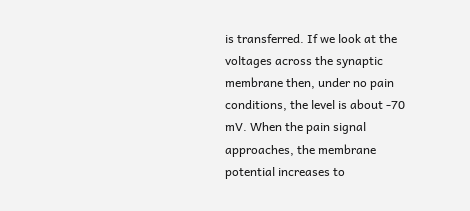is transferred. If we look at the voltages across the synaptic membrane then, under no pain conditions, the level is about -70 mV. When the pain signal approaches, the membrane potential increases to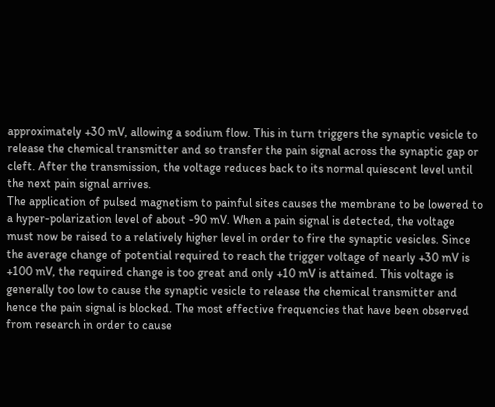approximately +30 mV, allowing a sodium flow. This in turn triggers the synaptic vesicle to release the chemical transmitter and so transfer the pain signal across the synaptic gap or cleft. After the transmission, the voltage reduces back to its normal quiescent level until the next pain signal arrives.
The application of pulsed magnetism to painful sites causes the membrane to be lowered to a hyper-polarization level of about -90 mV. When a pain signal is detected, the voltage must now be raised to a relatively higher level in order to fire the synaptic vesicles. Since the average change of potential required to reach the trigger voltage of nearly +30 mV is +100 mV, the required change is too great and only +10 mV is attained. This voltage is generally too low to cause the synaptic vesicle to release the chemical transmitter and hence the pain signal is blocked. The most effective frequencies that have been observed from research in order to cause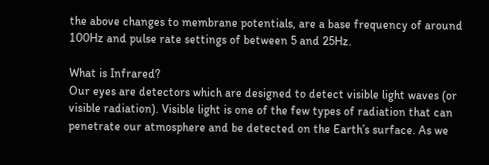the above changes to membrane potentials, are a base frequency of around 100Hz and pulse rate settings of between 5 and 25Hz.

What is Infrared?
Our eyes are detectors which are designed to detect visible light waves (or visible radiation). Visible light is one of the few types of radiation that can penetrate our atmosphere and be detected on the Earth’s surface. As we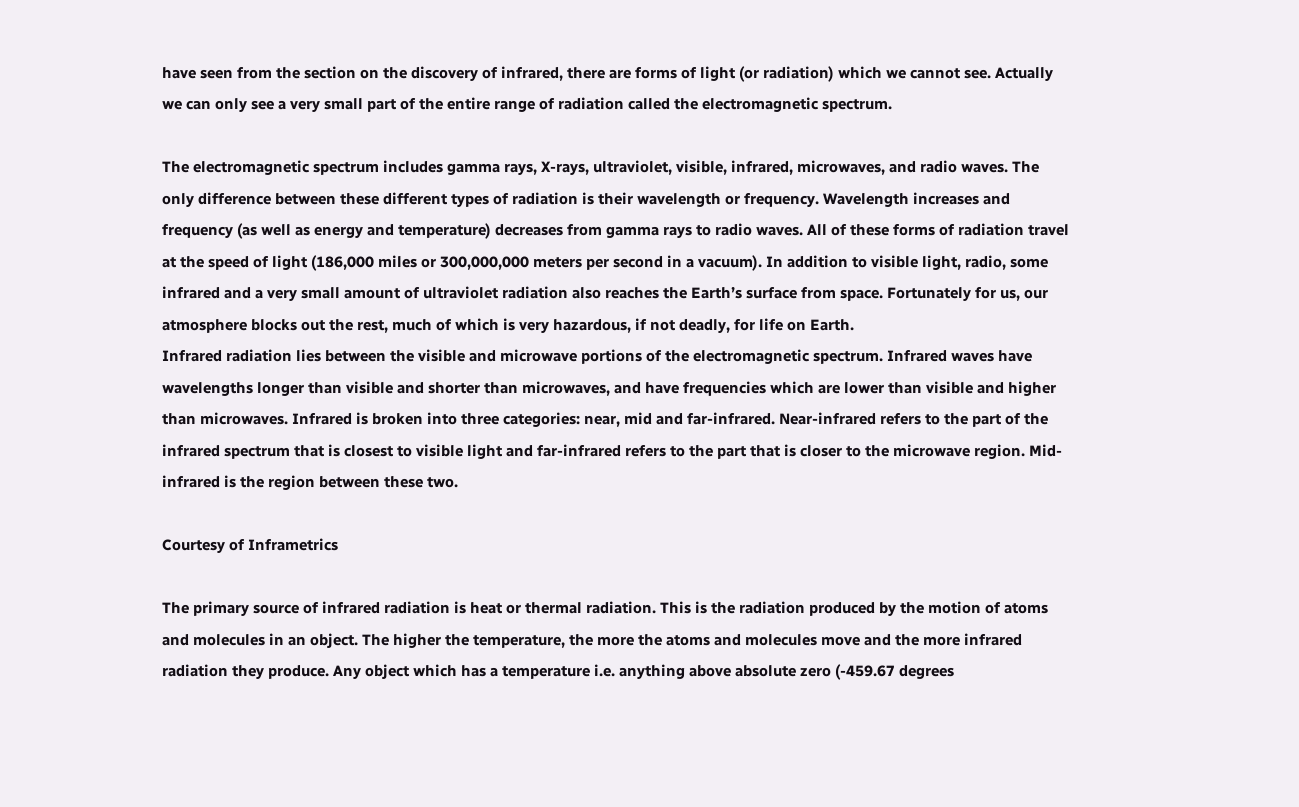have seen from the section on the discovery of infrared, there are forms of light (or radiation) which we cannot see. Actually we can only see a very small part of the entire range of radiation called the electromagnetic spectrum.

The electromagnetic spectrum includes gamma rays, X-rays, ultraviolet, visible, infrared, microwaves, and radio waves. The only difference between these different types of radiation is their wavelength or frequency. Wavelength increases and frequency (as well as energy and temperature) decreases from gamma rays to radio waves. All of these forms of radiation travel at the speed of light (186,000 miles or 300,000,000 meters per second in a vacuum). In addition to visible light, radio, some infrared and a very small amount of ultraviolet radiation also reaches the Earth’s surface from space. Fortunately for us, our atmosphere blocks out the rest, much of which is very hazardous, if not deadly, for life on Earth.
Infrared radiation lies between the visible and microwave portions of the electromagnetic spectrum. Infrared waves have wavelengths longer than visible and shorter than microwaves, and have frequencies which are lower than visible and higher than microwaves. Infrared is broken into three categories: near, mid and far-infrared. Near-infrared refers to the part of the infrared spectrum that is closest to visible light and far-infrared refers to the part that is closer to the microwave region. Mid-infrared is the region between these two.

Courtesy of Inframetrics

The primary source of infrared radiation is heat or thermal radiation. This is the radiation produced by the motion of atoms and molecules in an object. The higher the temperature, the more the atoms and molecules move and the more infrared radiation they produce. Any object which has a temperature i.e. anything above absolute zero (-459.67 degrees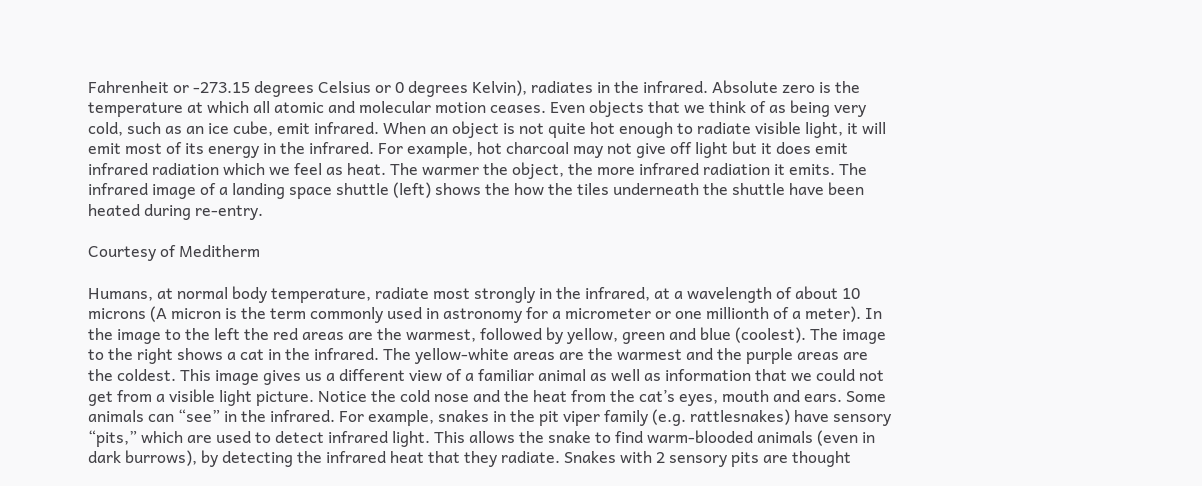Fahrenheit or -273.15 degrees Celsius or 0 degrees Kelvin), radiates in the infrared. Absolute zero is the temperature at which all atomic and molecular motion ceases. Even objects that we think of as being very cold, such as an ice cube, emit infrared. When an object is not quite hot enough to radiate visible light, it will emit most of its energy in the infrared. For example, hot charcoal may not give off light but it does emit infrared radiation which we feel as heat. The warmer the object, the more infrared radiation it emits. The infrared image of a landing space shuttle (left) shows the how the tiles underneath the shuttle have been heated during re-entry.

Courtesy of Meditherm

Humans, at normal body temperature, radiate most strongly in the infrared, at a wavelength of about 10 microns (A micron is the term commonly used in astronomy for a micrometer or one millionth of a meter). In the image to the left the red areas are the warmest, followed by yellow, green and blue (coolest). The image to the right shows a cat in the infrared. The yellow-white areas are the warmest and the purple areas are the coldest. This image gives us a different view of a familiar animal as well as information that we could not get from a visible light picture. Notice the cold nose and the heat from the cat’s eyes, mouth and ears. Some animals can “see” in the infrared. For example, snakes in the pit viper family (e.g. rattlesnakes) have sensory “pits,” which are used to detect infrared light. This allows the snake to find warm-blooded animals (even in dark burrows), by detecting the infrared heat that they radiate. Snakes with 2 sensory pits are thought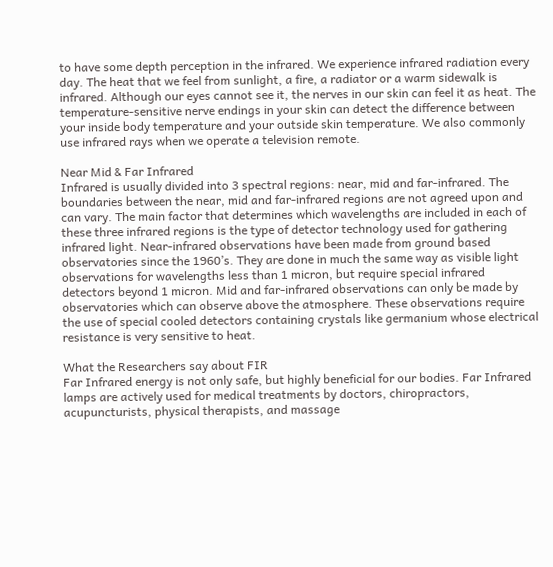to have some depth perception in the infrared. We experience infrared radiation every day. The heat that we feel from sunlight, a fire, a radiator or a warm sidewalk is infrared. Although our eyes cannot see it, the nerves in our skin can feel it as heat. The temperature-sensitive nerve endings in your skin can detect the difference between your inside body temperature and your outside skin temperature. We also commonly use infrared rays when we operate a television remote.

Near Mid & Far Infrared
Infrared is usually divided into 3 spectral regions: near, mid and far-infrared. The boundaries between the near, mid and far-infrared regions are not agreed upon and can vary. The main factor that determines which wavelengths are included in each of these three infrared regions is the type of detector technology used for gathering infrared light. Near-infrared observations have been made from ground based observatories since the 1960’s. They are done in much the same way as visible light observations for wavelengths less than 1 micron, but require special infrared detectors beyond 1 micron. Mid and far-infrared observations can only be made by observatories which can observe above the atmosphere. These observations require the use of special cooled detectors containing crystals like germanium whose electrical resistance is very sensitive to heat.

What the Researchers say about FIR
Far Infrared energy is not only safe, but highly beneficial for our bodies. Far Infrared lamps are actively used for medical treatments by doctors, chiropractors, acupuncturists, physical therapists, and massage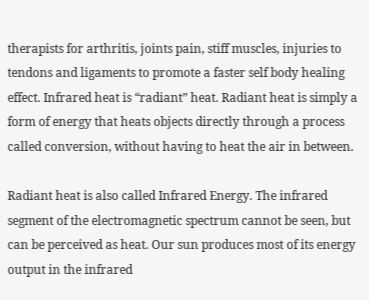therapists for arthritis, joints pain, stiff muscles, injuries to tendons and ligaments to promote a faster self body healing effect. Infrared heat is “radiant” heat. Radiant heat is simply a form of energy that heats objects directly through a process called conversion, without having to heat the air in between.

Radiant heat is also called Infrared Energy. The infrared segment of the electromagnetic spectrum cannot be seen, but can be perceived as heat. Our sun produces most of its energy output in the infrared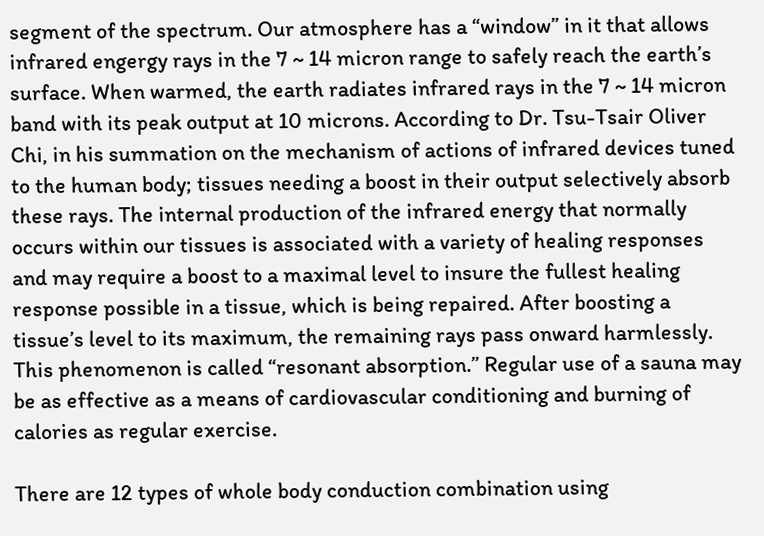segment of the spectrum. Our atmosphere has a “window” in it that allows infrared engergy rays in the 7 ~ 14 micron range to safely reach the earth’s surface. When warmed, the earth radiates infrared rays in the 7 ~ 14 micron band with its peak output at 10 microns. According to Dr. Tsu-Tsair Oliver Chi, in his summation on the mechanism of actions of infrared devices tuned to the human body; tissues needing a boost in their output selectively absorb these rays. The internal production of the infrared energy that normally occurs within our tissues is associated with a variety of healing responses and may require a boost to a maximal level to insure the fullest healing response possible in a tissue, which is being repaired. After boosting a tissue’s level to its maximum, the remaining rays pass onward harmlessly. This phenomenon is called “resonant absorption.” Regular use of a sauna may be as effective as a means of cardiovascular conditioning and burning of calories as regular exercise.

There are 12 types of whole body conduction combination using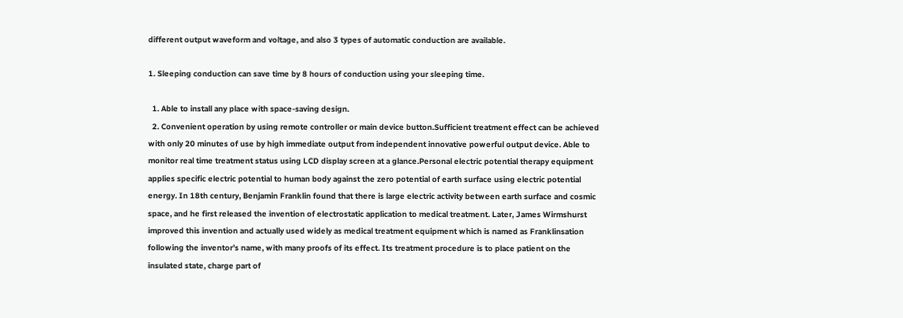different output waveform and voltage, and also 3 types of automatic conduction are available.

1. Sleeping conduction can save time by 8 hours of conduction using your sleeping time.

  1. Able to install any place with space-saving design.
  2. Convenient operation by using remote controller or main device button.Sufficient treatment effect can be achieved with only 20 minutes of use by high immediate output from independent innovative powerful output device. Able to monitor real time treatment status using LCD display screen at a glance.Personal electric potential therapy equipment applies specific electric potential to human body against the zero potential of earth surface using electric potential energy. In 18th century, Benjamin Franklin found that there is large electric activity between earth surface and cosmic space, and he first released the invention of electrostatic application to medical treatment. Later, James Wirmshurst improved this invention and actually used widely as medical treatment equipment which is named as Franklinsation following the inventor’s name, with many proofs of its effect. Its treatment procedure is to place patient on the insulated state, charge part of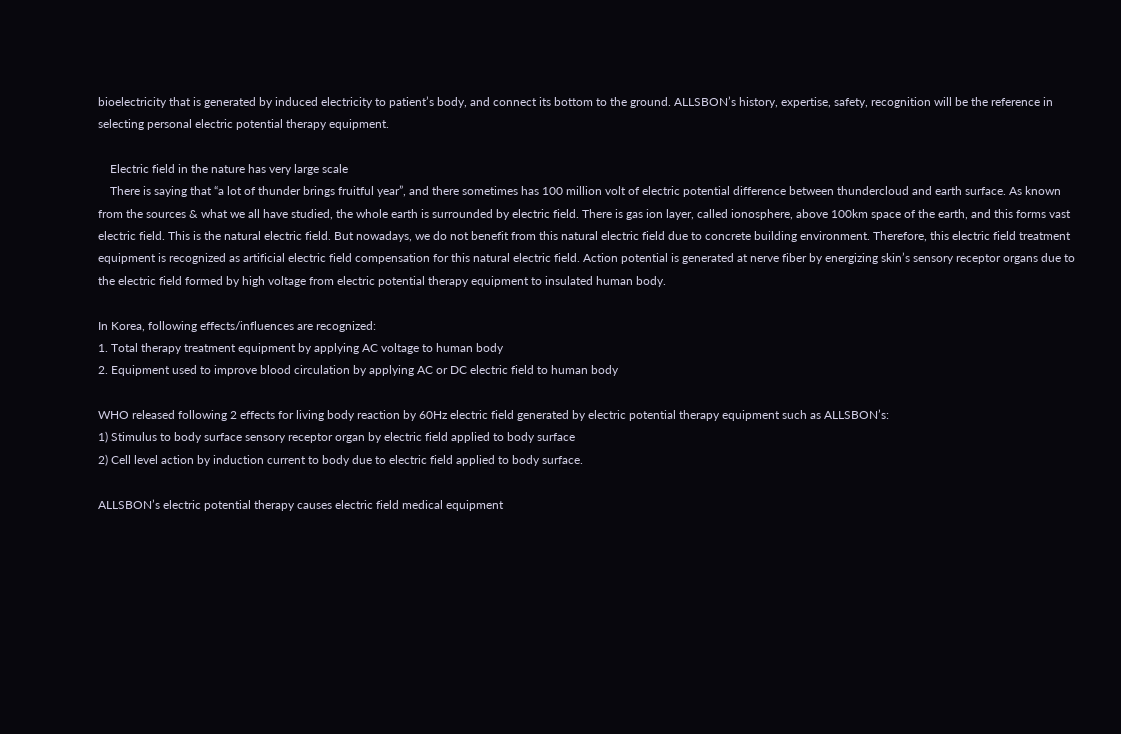bioelectricity that is generated by induced electricity to patient’s body, and connect its bottom to the ground. ALLSBON’s history, expertise, safety, recognition will be the reference in selecting personal electric potential therapy equipment.

    Electric field in the nature has very large scale
    There is saying that “a lot of thunder brings fruitful year”, and there sometimes has 100 million volt of electric potential difference between thundercloud and earth surface. As known from the sources & what we all have studied, the whole earth is surrounded by electric field. There is gas ion layer, called ionosphere, above 100km space of the earth, and this forms vast electric field. This is the natural electric field. But nowadays, we do not benefit from this natural electric field due to concrete building environment. Therefore, this electric field treatment equipment is recognized as artificial electric field compensation for this natural electric field. Action potential is generated at nerve fiber by energizing skin’s sensory receptor organs due to the electric field formed by high voltage from electric potential therapy equipment to insulated human body.

In Korea, following effects/influences are recognized:
1. Total therapy treatment equipment by applying AC voltage to human body
2. Equipment used to improve blood circulation by applying AC or DC electric field to human body

WHO released following 2 effects for living body reaction by 60Hz electric field generated by electric potential therapy equipment such as ALLSBON’s:
1) Stimulus to body surface sensory receptor organ by electric field applied to body surface
2) Cell level action by induction current to body due to electric field applied to body surface.

ALLSBON’s electric potential therapy causes electric field medical equipment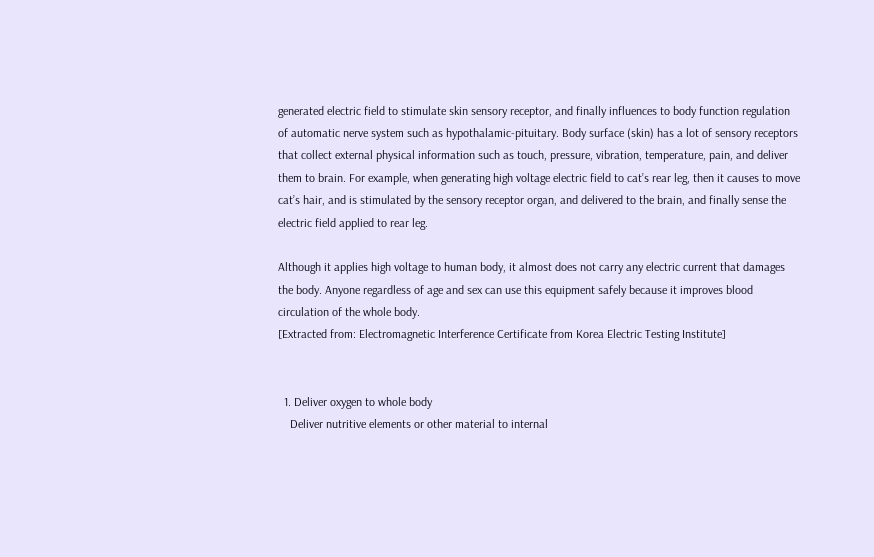generated electric field to stimulate skin sensory receptor, and finally influences to body function regulation of automatic nerve system such as hypothalamic-pituitary. Body surface (skin) has a lot of sensory receptors that collect external physical information such as touch, pressure, vibration, temperature, pain, and deliver them to brain. For example, when generating high voltage electric field to cat’s rear leg, then it causes to move cat’s hair, and is stimulated by the sensory receptor organ, and delivered to the brain, and finally sense the electric field applied to rear leg.

Although it applies high voltage to human body, it almost does not carry any electric current that damages the body. Anyone regardless of age and sex can use this equipment safely because it improves blood circulation of the whole body.
[Extracted from: Electromagnetic Interference Certificate from Korea Electric Testing Institute]


  1. Deliver oxygen to whole body
    Deliver nutritive elements or other material to internal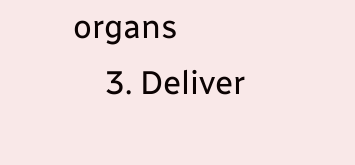organs
    3. Deliver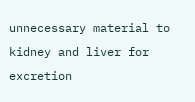unnecessary material to kidney and liver for excretion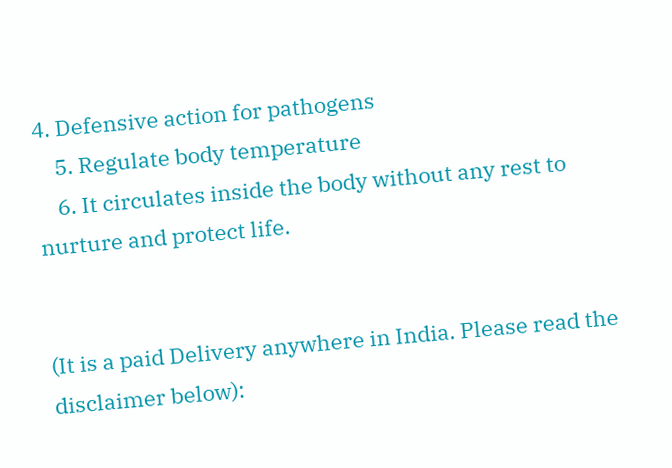4. Defensive action for pathogens
    5. Regulate body temperature
    6. It circulates inside the body without any rest to nurture and protect life.


(It is a paid Delivery anywhere in India. Please read the disclaimer below):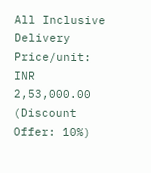All Inclusive Delivery Price/unit: INR 2,53,000.00  (Discount Offer: 10%)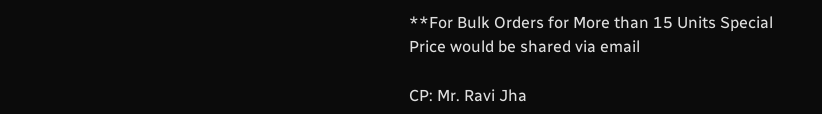**For Bulk Orders for More than 15 Units Special Price would be shared via email

CP: Mr. Ravi Jha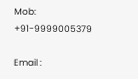Mob:  +91-9999005379

Email :